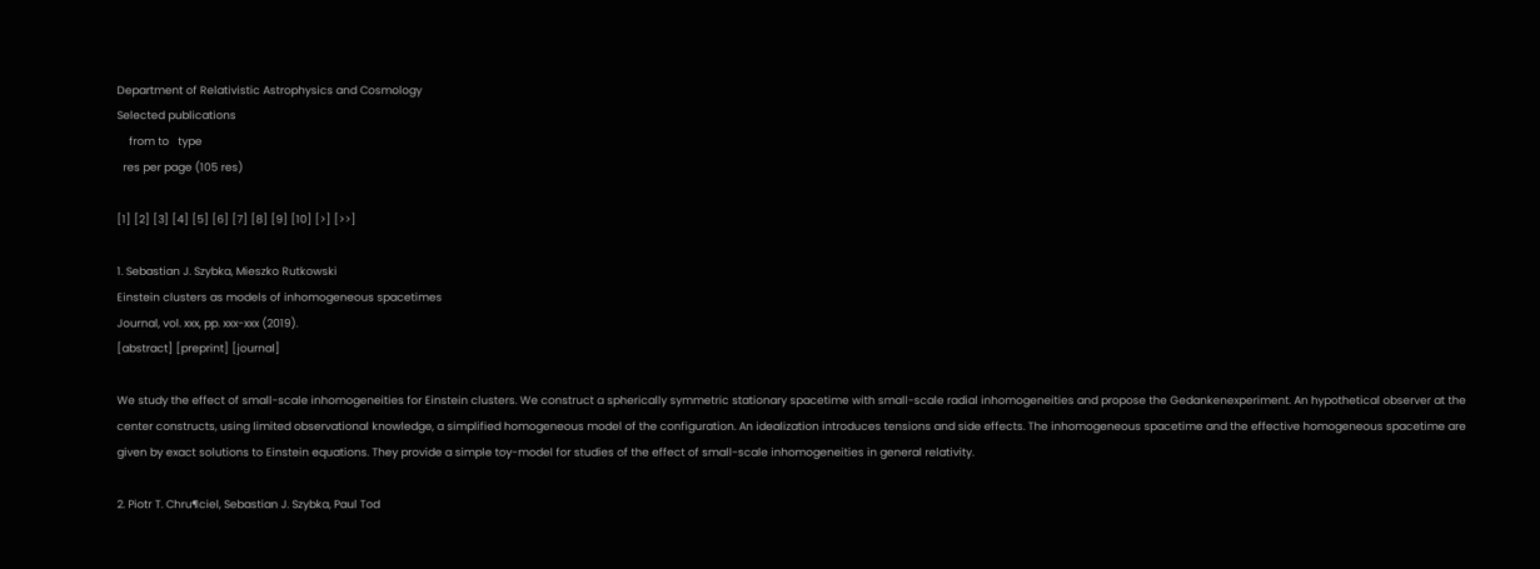Department of Relativistic Astrophysics and Cosmology
Selected publications
    from to   type
  res per page (105 res)

[1] [2] [3] [4] [5] [6] [7] [8] [9] [10] [>] [>>]

1. Sebastian J. Szybka, Mieszko Rutkowski
Einstein clusters as models of inhomogeneous spacetimes
Journal, vol. xxx, pp. xxx-xxx (2019).
[abstract] [preprint] [journal]

We study the effect of small-scale inhomogeneities for Einstein clusters. We construct a spherically symmetric stationary spacetime with small-scale radial inhomogeneities and propose the Gedankenexperiment. An hypothetical observer at the center constructs, using limited observational knowledge, a simplified homogeneous model of the configuration. An idealization introduces tensions and side effects. The inhomogeneous spacetime and the effective homogeneous spacetime are given by exact solutions to Einstein equations. They provide a simple toy-model for studies of the effect of small-scale inhomogeneities in general relativity.

2. Piotr T. Chru¶ciel, Sebastian J. Szybka, Paul Tod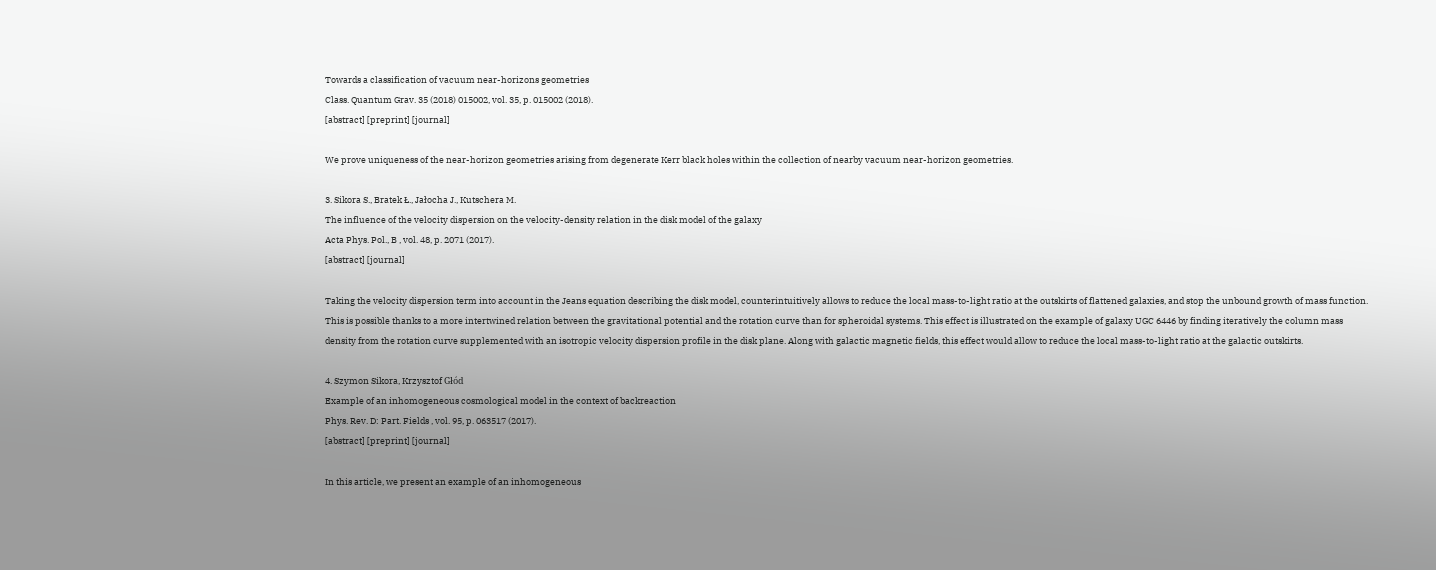Towards a classification of vacuum near-horizons geometries
Class. Quantum Grav. 35 (2018) 015002, vol. 35, p. 015002 (2018).
[abstract] [preprint] [journal]

We prove uniqueness of the near-horizon geometries arising from degenerate Kerr black holes within the collection of nearby vacuum near-horizon geometries.

3. Sikora S., Bratek Ł., Jałocha J., Kutschera M.
The influence of the velocity dispersion on the velocity-density relation in the disk model of the galaxy
Acta Phys. Pol., B , vol. 48, p. 2071 (2017).
[abstract] [journal]

Taking the velocity dispersion term into account in the Jeans equation describing the disk model, counterintuitively allows to reduce the local mass-to-light ratio at the outskirts of flattened galaxies, and stop the unbound growth of mass function. This is possible thanks to a more intertwined relation between the gravitational potential and the rotation curve than for spheroidal systems. This effect is illustrated on the example of galaxy UGC 6446 by finding iteratively the column mass density from the rotation curve supplemented with an isotropic velocity dispersion profile in the disk plane. Along with galactic magnetic fields, this effect would allow to reduce the local mass-to-light ratio at the galactic outskirts.

4. Szymon Sikora, Krzysztof Głód
Example of an inhomogeneous cosmological model in the context of backreaction
Phys. Rev. D: Part. Fields , vol. 95, p. 063517 (2017).
[abstract] [preprint] [journal]

In this article, we present an example of an inhomogeneous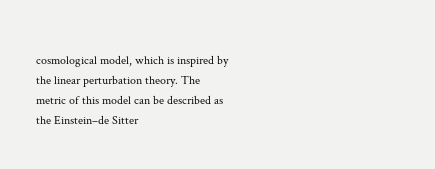cosmological model, which is inspired by the linear perturbation theory. The metric of this model can be described as the Einstein–de Sitter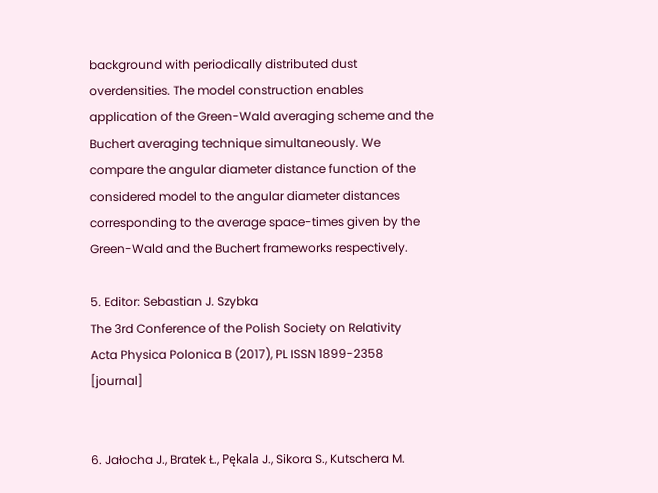background with periodically distributed dust overdensities. The model construction enables application of the Green-Wald averaging scheme and the Buchert averaging technique simultaneously. We compare the angular diameter distance function of the considered model to the angular diameter distances corresponding to the average space-times given by the Green-Wald and the Buchert frameworks respectively.

5. Editor: Sebastian J. Szybka
The 3rd Conference of the Polish Society on Relativity
Acta Physica Polonica B (2017), PL ISSN 1899-2358 [journal]


6. Jałocha J., Bratek Ł., Pękala J., Sikora S., Kutschera M.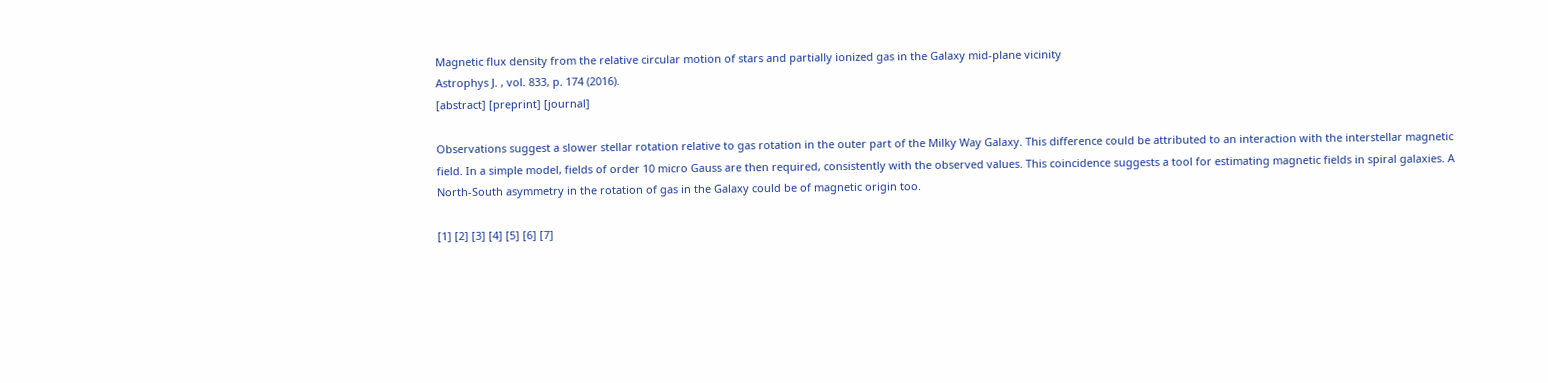Magnetic flux density from the relative circular motion of stars and partially ionized gas in the Galaxy mid-plane vicinity
Astrophys J. , vol. 833, p. 174 (2016).
[abstract] [preprint] [journal]

Observations suggest a slower stellar rotation relative to gas rotation in the outer part of the Milky Way Galaxy. This difference could be attributed to an interaction with the interstellar magnetic field. In a simple model, fields of order 10 micro Gauss are then required, consistently with the observed values. This coincidence suggests a tool for estimating magnetic fields in spiral galaxies. A North-South asymmetry in the rotation of gas in the Galaxy could be of magnetic origin too.

[1] [2] [3] [4] [5] [6] [7]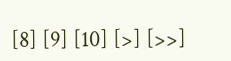[8] [9] [10] [>] [>>]